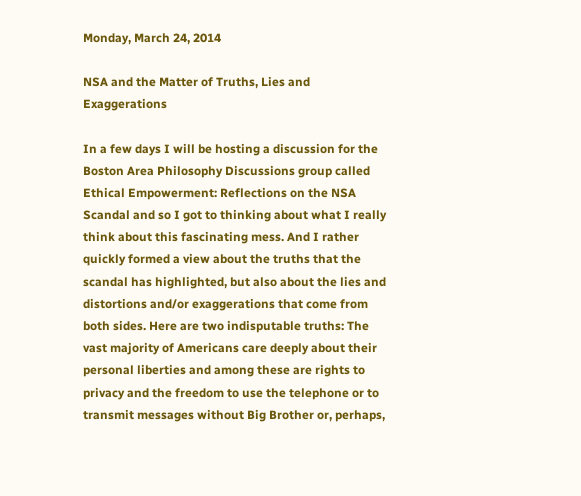Monday, March 24, 2014

NSA and the Matter of Truths, Lies and Exaggerations

In a few days I will be hosting a discussion for the Boston Area Philosophy Discussions group called Ethical Empowerment: Reflections on the NSA Scandal and so I got to thinking about what I really think about this fascinating mess. And I rather quickly formed a view about the truths that the scandal has highlighted, but also about the lies and distortions and/or exaggerations that come from both sides. Here are two indisputable truths: The vast majority of Americans care deeply about their personal liberties and among these are rights to privacy and the freedom to use the telephone or to transmit messages without Big Brother or, perhaps,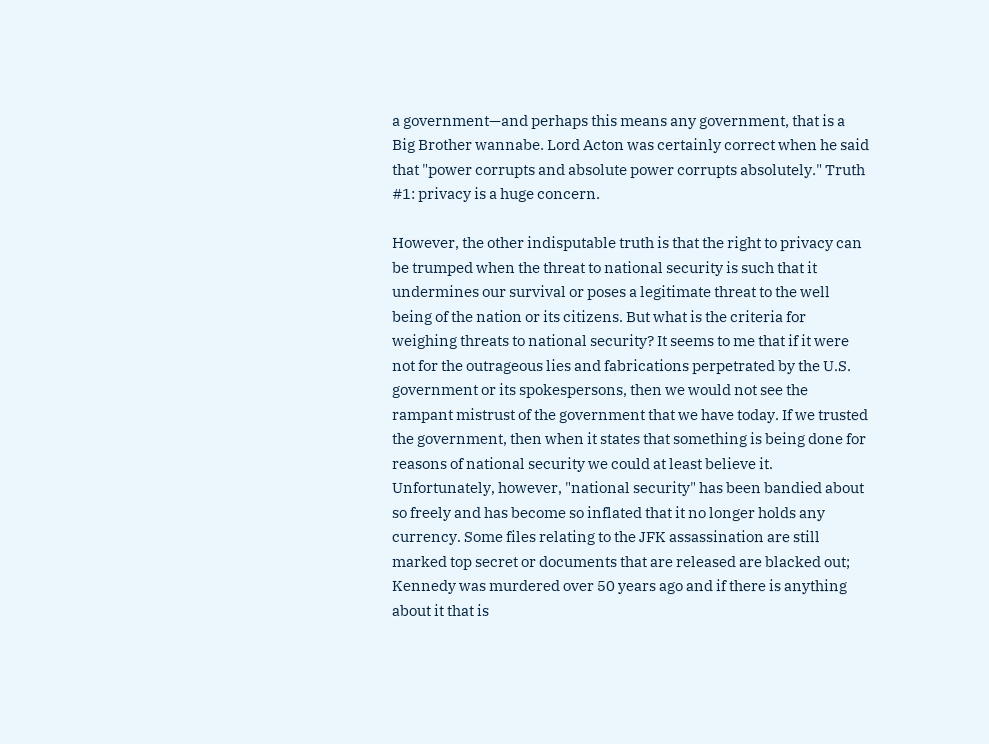a government—and perhaps this means any government, that is a Big Brother wannabe. Lord Acton was certainly correct when he said that "power corrupts and absolute power corrupts absolutely." Truth #1: privacy is a huge concern.

However, the other indisputable truth is that the right to privacy can be trumped when the threat to national security is such that it undermines our survival or poses a legitimate threat to the well being of the nation or its citizens. But what is the criteria for weighing threats to national security? It seems to me that if it were not for the outrageous lies and fabrications perpetrated by the U.S. government or its spokespersons, then we would not see the rampant mistrust of the government that we have today. If we trusted the government, then when it states that something is being done for reasons of national security we could at least believe it. Unfortunately, however, "national security" has been bandied about so freely and has become so inflated that it no longer holds any currency. Some files relating to the JFK assassination are still marked top secret or documents that are released are blacked out; Kennedy was murdered over 50 years ago and if there is anything about it that is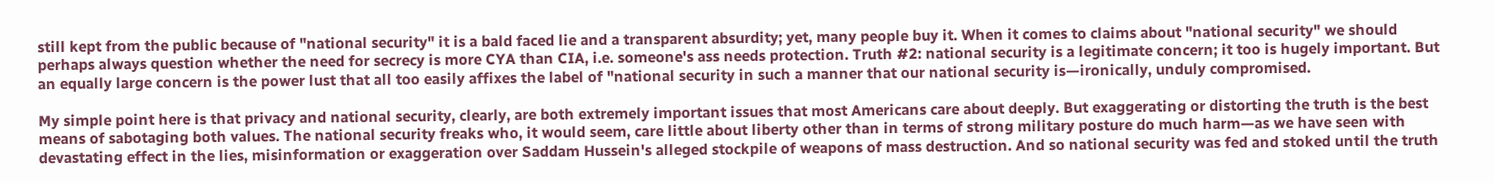still kept from the public because of "national security" it is a bald faced lie and a transparent absurdity; yet, many people buy it. When it comes to claims about "national security" we should perhaps always question whether the need for secrecy is more CYA than CIA, i.e. someone's ass needs protection. Truth #2: national security is a legitimate concern; it too is hugely important. But an equally large concern is the power lust that all too easily affixes the label of "national security in such a manner that our national security is—ironically, unduly compromised.

My simple point here is that privacy and national security, clearly, are both extremely important issues that most Americans care about deeply. But exaggerating or distorting the truth is the best means of sabotaging both values. The national security freaks who, it would seem, care little about liberty other than in terms of strong military posture do much harm—as we have seen with devastating effect in the lies, misinformation or exaggeration over Saddam Hussein's alleged stockpile of weapons of mass destruction. And so national security was fed and stoked until the truth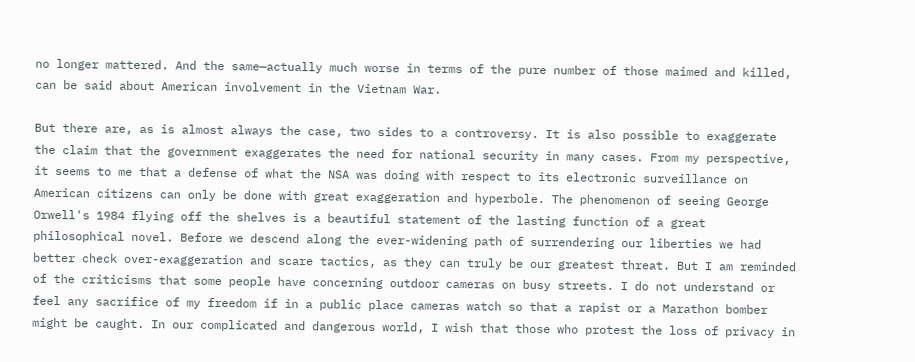no longer mattered. And the same—actually much worse in terms of the pure number of those maimed and killed, can be said about American involvement in the Vietnam War.

But there are, as is almost always the case, two sides to a controversy. It is also possible to exaggerate the claim that the government exaggerates the need for national security in many cases. From my perspective, it seems to me that a defense of what the NSA was doing with respect to its electronic surveillance on American citizens can only be done with great exaggeration and hyperbole. The phenomenon of seeing George Orwell's 1984 flying off the shelves is a beautiful statement of the lasting function of a great philosophical novel. Before we descend along the ever-widening path of surrendering our liberties we had better check over-exaggeration and scare tactics, as they can truly be our greatest threat. But I am reminded of the criticisms that some people have concerning outdoor cameras on busy streets. I do not understand or feel any sacrifice of my freedom if in a public place cameras watch so that a rapist or a Marathon bomber might be caught. In our complicated and dangerous world, I wish that those who protest the loss of privacy in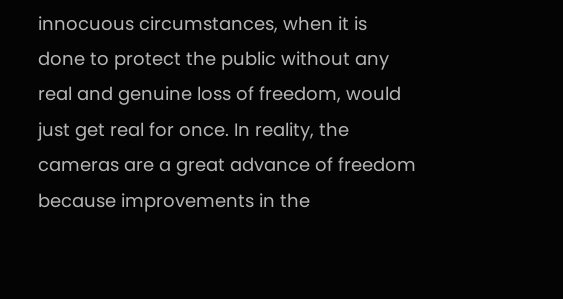innocuous circumstances, when it is done to protect the public without any real and genuine loss of freedom, would just get real for once. In reality, the cameras are a great advance of freedom because improvements in the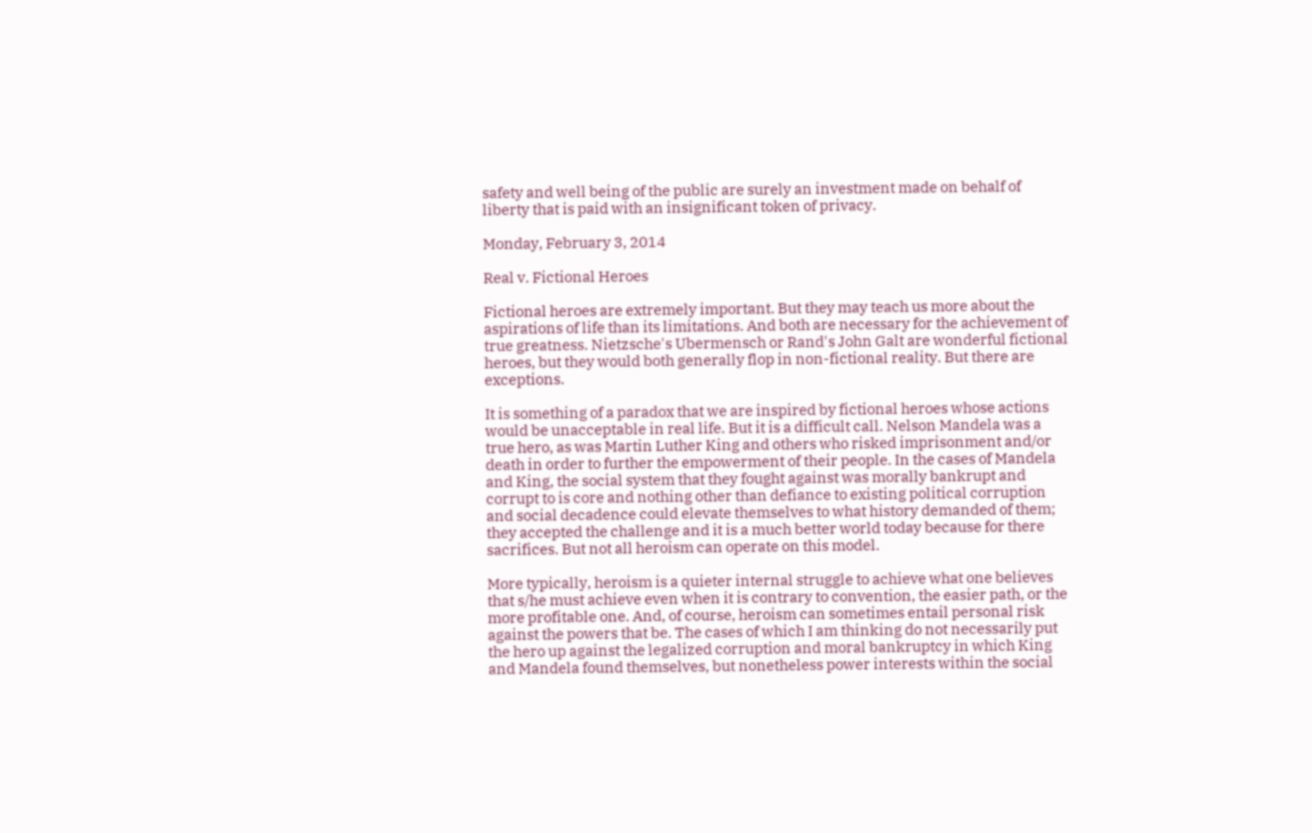safety and well being of the public are surely an investment made on behalf of liberty that is paid with an insignificant token of privacy.

Monday, February 3, 2014

Real v. Fictional Heroes

Fictional heroes are extremely important. But they may teach us more about the aspirations of life than its limitations. And both are necessary for the achievement of true greatness. Nietzsche's Ubermensch or Rand's John Galt are wonderful fictional heroes, but they would both generally flop in non-fictional reality. But there are exceptions.

It is something of a paradox that we are inspired by fictional heroes whose actions would be unacceptable in real life. But it is a difficult call. Nelson Mandela was a true hero, as was Martin Luther King and others who risked imprisonment and/or death in order to further the empowerment of their people. In the cases of Mandela and King, the social system that they fought against was morally bankrupt and corrupt to is core and nothing other than defiance to existing political corruption and social decadence could elevate themselves to what history demanded of them; they accepted the challenge and it is a much better world today because for there sacrifices. But not all heroism can operate on this model.

More typically, heroism is a quieter internal struggle to achieve what one believes that s/he must achieve even when it is contrary to convention, the easier path, or the more profitable one. And, of course, heroism can sometimes entail personal risk against the powers that be. The cases of which I am thinking do not necessarily put the hero up against the legalized corruption and moral bankruptcy in which King and Mandela found themselves, but nonetheless power interests within the social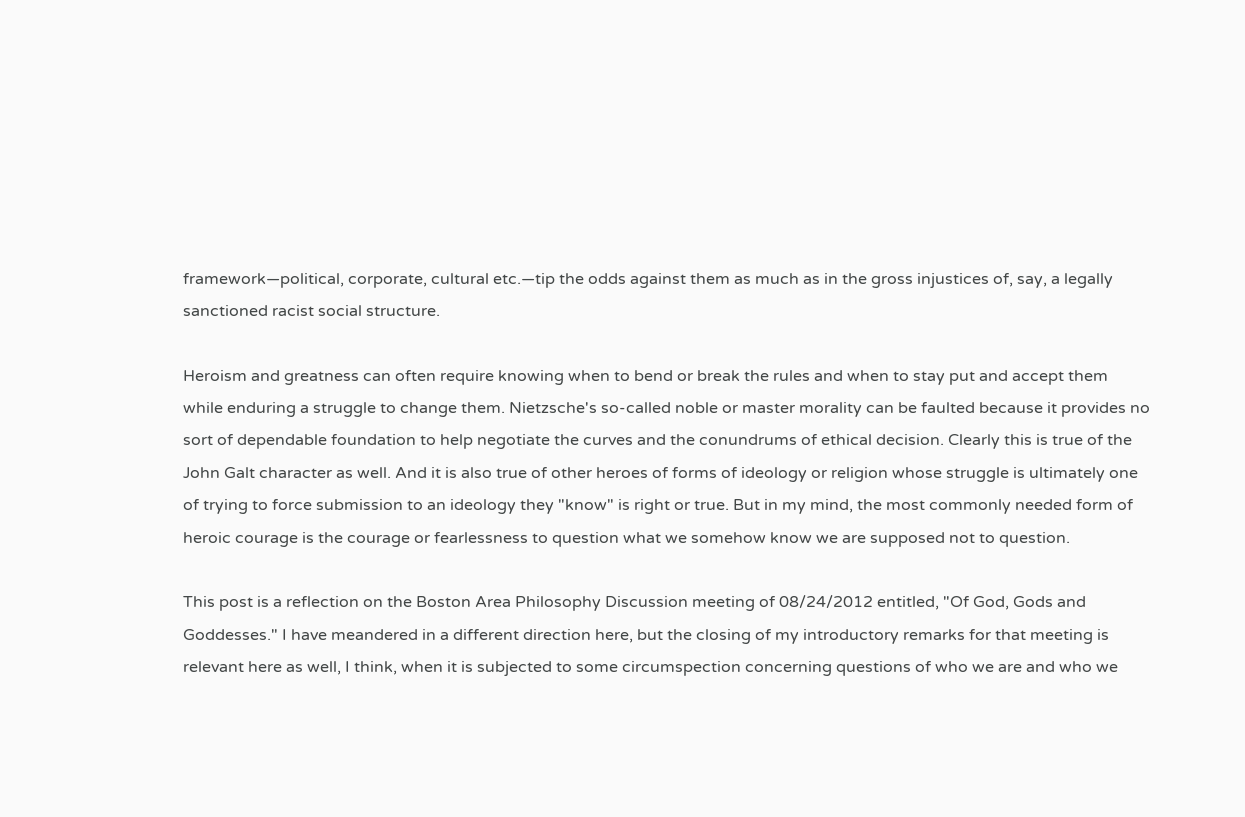framework—political, corporate, cultural etc.—tip the odds against them as much as in the gross injustices of, say, a legally sanctioned racist social structure.

Heroism and greatness can often require knowing when to bend or break the rules and when to stay put and accept them while enduring a struggle to change them. Nietzsche's so-called noble or master morality can be faulted because it provides no sort of dependable foundation to help negotiate the curves and the conundrums of ethical decision. Clearly this is true of the John Galt character as well. And it is also true of other heroes of forms of ideology or religion whose struggle is ultimately one of trying to force submission to an ideology they "know" is right or true. But in my mind, the most commonly needed form of heroic courage is the courage or fearlessness to question what we somehow know we are supposed not to question.

This post is a reflection on the Boston Area Philosophy Discussion meeting of 08/24/2012 entitled, "Of God, Gods and Goddesses." I have meandered in a different direction here, but the closing of my introductory remarks for that meeting is relevant here as well, I think, when it is subjected to some circumspection concerning questions of who we are and who we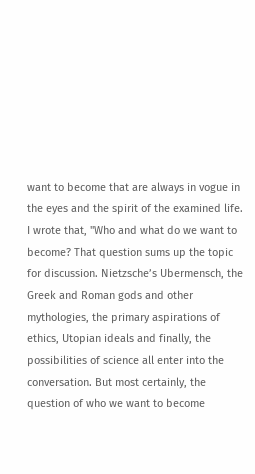want to become that are always in vogue in the eyes and the spirit of the examined life. I wrote that, "Who and what do we want to become? That question sums up the topic for discussion. Nietzsche’s Ubermensch, the Greek and Roman gods and other mythologies, the primary aspirations of ethics, Utopian ideals and finally, the possibilities of science all enter into the conversation. But most certainly, the question of who we want to become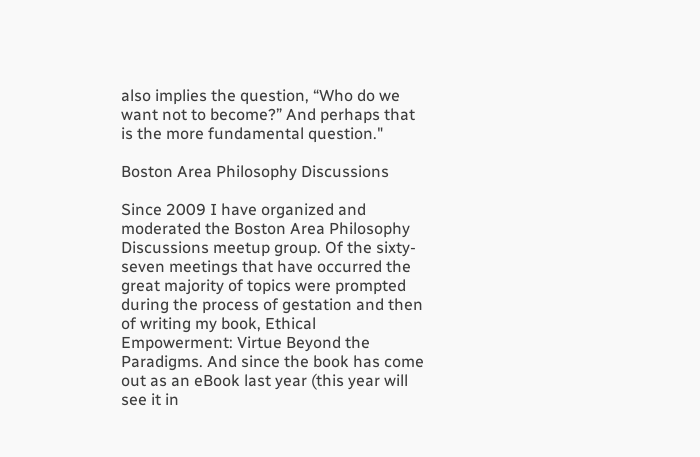also implies the question, “Who do we want not to become?” And perhaps that is the more fundamental question."

Boston Area Philosophy Discussions

Since 2009 I have organized and moderated the Boston Area Philosophy Discussions meetup group. Of the sixty-seven meetings that have occurred the great majority of topics were prompted during the process of gestation and then of writing my book, Ethical Empowerment: Virtue Beyond the Paradigms. And since the book has come out as an eBook last year (this year will see it in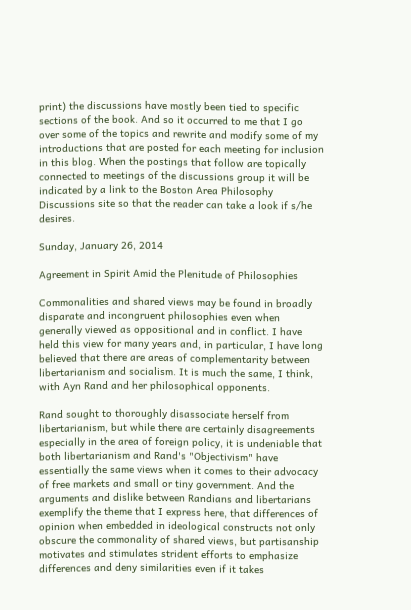print) the discussions have mostly been tied to specific sections of the book. And so it occurred to me that I go over some of the topics and rewrite and modify some of my introductions that are posted for each meeting for inclusion in this blog. When the postings that follow are topically connected to meetings of the discussions group it will be indicated by a link to the Boston Area Philosophy Discussions site so that the reader can take a look if s/he desires.

Sunday, January 26, 2014

Agreement in Spirit Amid the Plenitude of Philosophies

Commonalities and shared views may be found in broadly disparate and incongruent philosophies even when generally viewed as oppositional and in conflict. I have held this view for many years and, in particular, I have long believed that there are areas of complementarity between libertarianism and socialism. It is much the same, I think, with Ayn Rand and her philosophical opponents.

Rand sought to thoroughly disassociate herself from libertarianism, but while there are certainly disagreements especially in the area of foreign policy, it is undeniable that both libertarianism and Rand's "Objectivism" have essentially the same views when it comes to their advocacy of free markets and small or tiny government. And the arguments and dislike between Randians and libertarians exemplify the theme that I express here, that differences of opinion when embedded in ideological constructs not only obscure the commonality of shared views, but partisanship motivates and stimulates strident efforts to emphasize differences and deny similarities even if it takes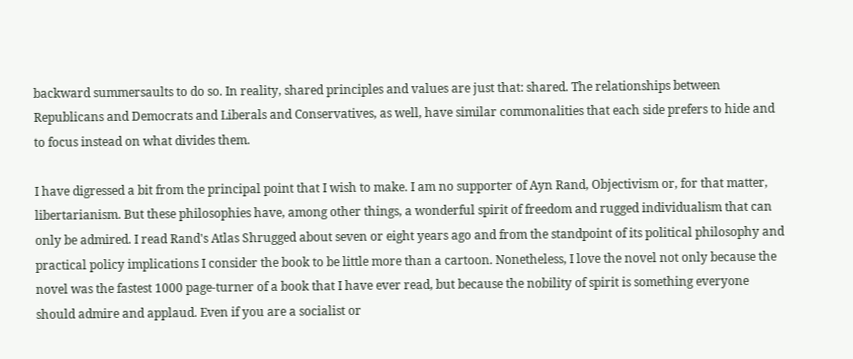backward summersaults to do so. In reality, shared principles and values are just that: shared. The relationships between Republicans and Democrats and Liberals and Conservatives, as well, have similar commonalities that each side prefers to hide and to focus instead on what divides them.

I have digressed a bit from the principal point that I wish to make. I am no supporter of Ayn Rand, Objectivism or, for that matter, libertarianism. But these philosophies have, among other things, a wonderful spirit of freedom and rugged individualism that can only be admired. I read Rand's Atlas Shrugged about seven or eight years ago and from the standpoint of its political philosophy and practical policy implications I consider the book to be little more than a cartoon. Nonetheless, I love the novel not only because the novel was the fastest 1000 page-turner of a book that I have ever read, but because the nobility of spirit is something everyone should admire and applaud. Even if you are a socialist or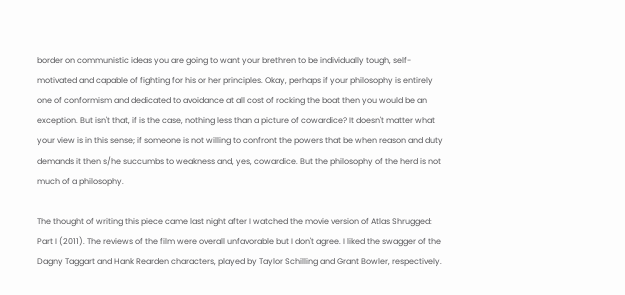border on communistic ideas you are going to want your brethren to be individually tough, self-motivated and capable of fighting for his or her principles. Okay, perhaps if your philosophy is entirely one of conformism and dedicated to avoidance at all cost of rocking the boat then you would be an exception. But isn't that, if is the case, nothing less than a picture of cowardice? It doesn't matter what your view is in this sense; if someone is not willing to confront the powers that be when reason and duty demands it then s/he succumbs to weakness and, yes, cowardice. But the philosophy of the herd is not much of a philosophy.

The thought of writing this piece came last night after I watched the movie version of Atlas Shrugged: Part I (2011). The reviews of the film were overall unfavorable but I don't agree. I liked the swagger of the Dagny Taggart and Hank Rearden characters, played by Taylor Schilling and Grant Bowler, respectively.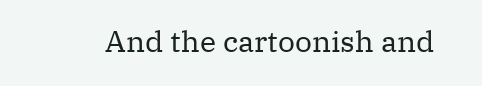And the cartoonish and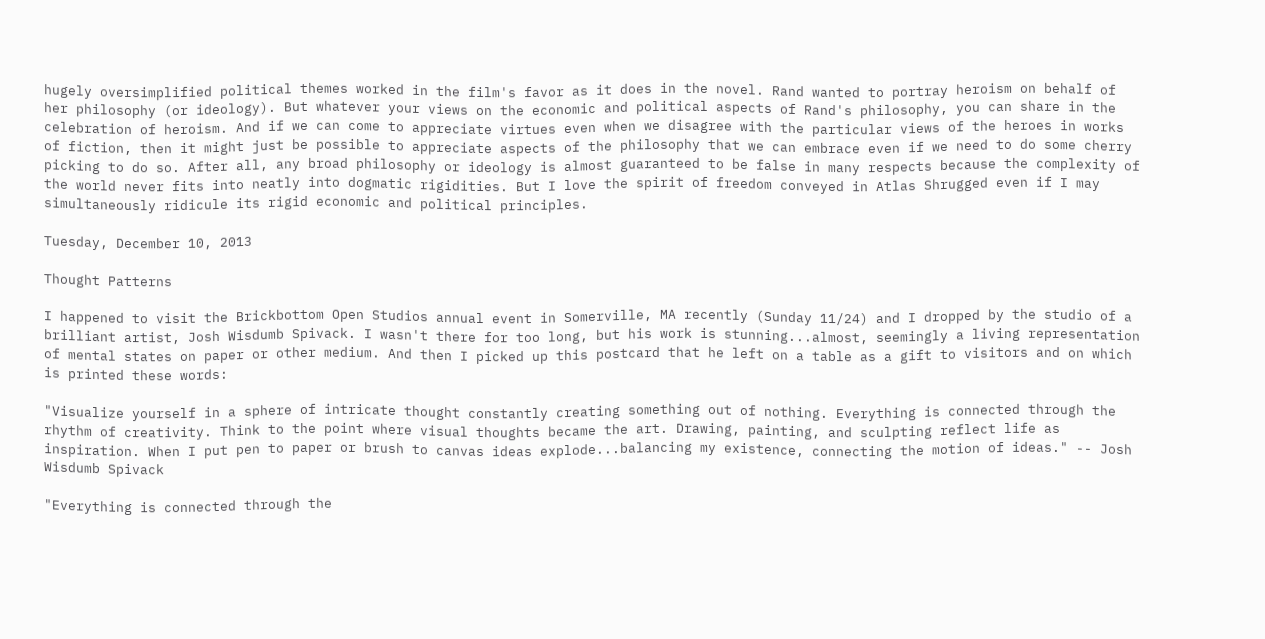hugely oversimplified political themes worked in the film's favor as it does in the novel. Rand wanted to portray heroism on behalf of her philosophy (or ideology). But whatever your views on the economic and political aspects of Rand's philosophy, you can share in the celebration of heroism. And if we can come to appreciate virtues even when we disagree with the particular views of the heroes in works of fiction, then it might just be possible to appreciate aspects of the philosophy that we can embrace even if we need to do some cherry picking to do so. After all, any broad philosophy or ideology is almost guaranteed to be false in many respects because the complexity of the world never fits into neatly into dogmatic rigidities. But I love the spirit of freedom conveyed in Atlas Shrugged even if I may simultaneously ridicule its rigid economic and political principles.

Tuesday, December 10, 2013

Thought Patterns

I happened to visit the Brickbottom Open Studios annual event in Somerville, MA recently (Sunday 11/24) and I dropped by the studio of a brilliant artist, Josh Wisdumb Spivack. I wasn't there for too long, but his work is stunning...almost, seemingly a living representation of mental states on paper or other medium. And then I picked up this postcard that he left on a table as a gift to visitors and on which is printed these words:

"Visualize yourself in a sphere of intricate thought constantly creating something out of nothing. Everything is connected through the rhythm of creativity. Think to the point where visual thoughts became the art. Drawing, painting, and sculpting reflect life as inspiration. When I put pen to paper or brush to canvas ideas explode...balancing my existence, connecting the motion of ideas." -- Josh Wisdumb Spivack

"Everything is connected through the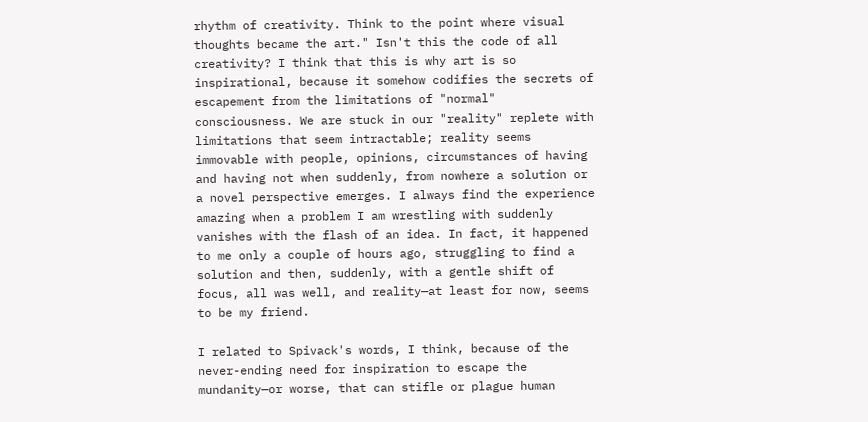rhythm of creativity. Think to the point where visual thoughts became the art." Isn't this the code of all creativity? I think that this is why art is so inspirational, because it somehow codifies the secrets of escapement from the limitations of "normal" consciousness. We are stuck in our "reality" replete with limitations that seem intractable; reality seems immovable with people, opinions, circumstances of having and having not when suddenly, from nowhere a solution or a novel perspective emerges. I always find the experience amazing when a problem I am wrestling with suddenly vanishes with the flash of an idea. In fact, it happened to me only a couple of hours ago, struggling to find a solution and then, suddenly, with a gentle shift of focus, all was well, and reality—at least for now, seems to be my friend.

I related to Spivack's words, I think, because of the never-ending need for inspiration to escape the mundanity—or worse, that can stifle or plague human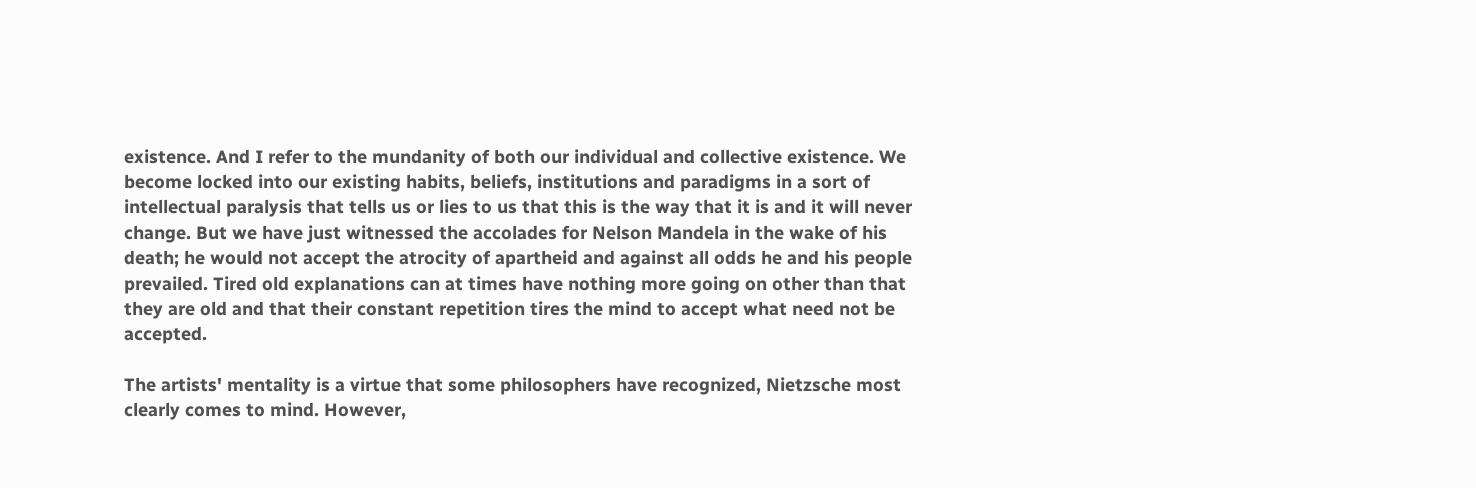existence. And I refer to the mundanity of both our individual and collective existence. We become locked into our existing habits, beliefs, institutions and paradigms in a sort of intellectual paralysis that tells us or lies to us that this is the way that it is and it will never change. But we have just witnessed the accolades for Nelson Mandela in the wake of his death; he would not accept the atrocity of apartheid and against all odds he and his people prevailed. Tired old explanations can at times have nothing more going on other than that they are old and that their constant repetition tires the mind to accept what need not be accepted.

The artists' mentality is a virtue that some philosophers have recognized, Nietzsche most clearly comes to mind. However,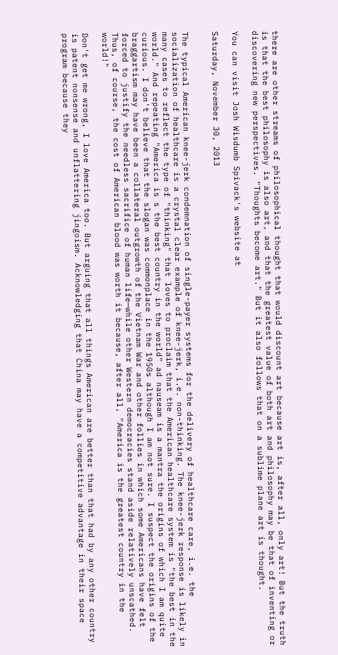there are other streams of philosophical thought that would discount art because art is, after all, only art! But the truth is that the best philosophy is also art, and that the greatest value of both art and philosophy may be that of inventing or discovering new perspectives. "Thoughts become art." But it also follows that on a sublime plane art is thought.

You can visit Josh Wisdumb Spivack's website at

Saturday, November 30, 2013


The typical American knee-jerk condemnation of single-payer systems for the delivery of healthcare care, i.e. the socialization of healthcare is a crystal clear example of knee-jerk, i.e. non-thinking. The knee-jerk response is likely in many cases to reflect the type of "thinking" that loves to proclaim that the American healthcare system is "the best in the world." And repeating "America is s the best country in the world" ad nauseam is a mantra the origins of which I am quite curious. I don't believe that the slogan was commonplace in the 1950s although I am not sure. I suspect the origins of the braggartism may have been a collateral outgrowth of the Vietnam War and other follies in which some Americans have felt forced to justify the needless sacrifice of human life—while other Western democracies stand aside relatively unscathed. Thus, of course, the cost of American blood was worth it because, after all, "America is the greatest country in the world!"

Don't get me wrong, I love America too. But arguing that all things American are better than that had by any other country is patent nonsense and unflattering jingoism. Acknowledging that China may have a competitive advantage in their space program because they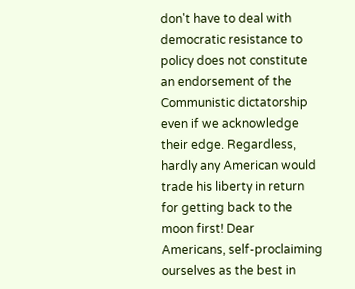don't have to deal with democratic resistance to policy does not constitute an endorsement of the Communistic dictatorship even if we acknowledge their edge. Regardless, hardly any American would trade his liberty in return for getting back to the moon first! Dear  Americans, self-proclaiming ourselves as the best in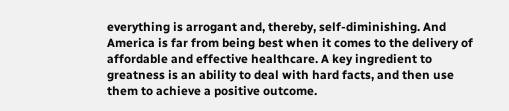everything is arrogant and, thereby, self-diminishing. And America is far from being best when it comes to the delivery of affordable and effective healthcare. A key ingredient to greatness is an ability to deal with hard facts, and then use them to achieve a positive outcome.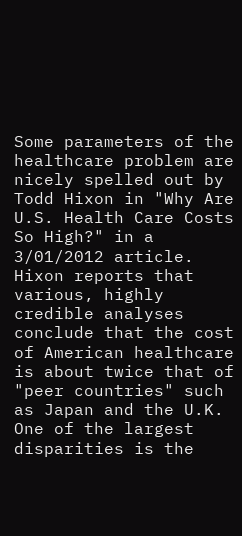Some parameters of the healthcare problem are nicely spelled out by Todd Hixon in "Why Are U.S. Health Care Costs So High?" in a 3/01/2012 article. Hixon reports that various, highly credible analyses conclude that the cost of American healthcare is about twice that of "peer countries" such as Japan and the U.K. One of the largest disparities is the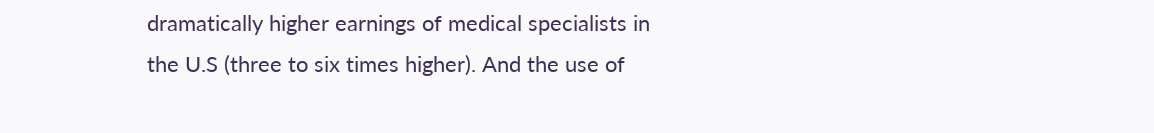dramatically higher earnings of medical specialists in the U.S (three to six times higher). And the use of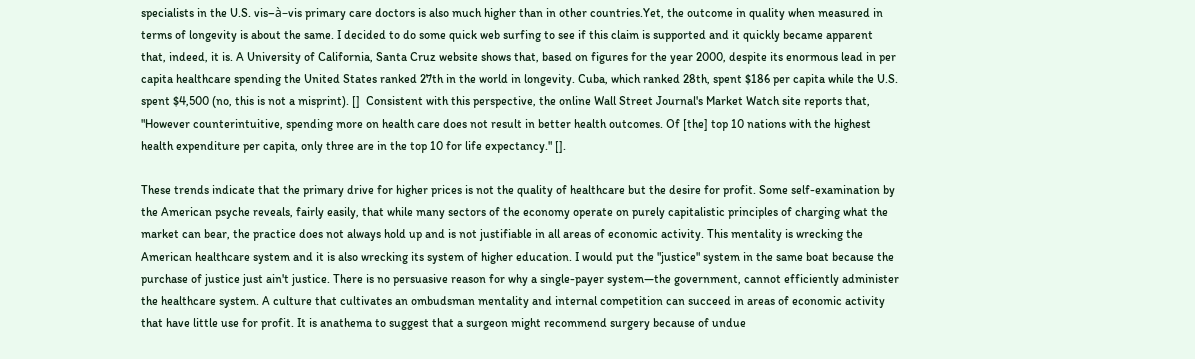specialists in the U.S. vis–à–vis primary care doctors is also much higher than in other countries.Yet, the outcome in quality when measured in terms of longevity is about the same. I decided to do some quick web surfing to see if this claim is supported and it quickly became apparent that, indeed, it is. A University of California, Santa Cruz website shows that, based on figures for the year 2000, despite its enormous lead in per capita healthcare spending the United States ranked 27th in the world in longevity. Cuba, which ranked 28th, spent $186 per capita while the U.S. spent $4,500 (no, this is not a misprint). []  Consistent with this perspective, the online Wall Street Journal's Market Watch site reports that, "However counterintuitive, spending more on health care does not result in better health outcomes. Of [the] top 10 nations with the highest health expenditure per capita, only three are in the top 10 for life expectancy." [].

These trends indicate that the primary drive for higher prices is not the quality of healthcare but the desire for profit. Some self-examination by the American psyche reveals, fairly easily, that while many sectors of the economy operate on purely capitalistic principles of charging what the market can bear, the practice does not always hold up and is not justifiable in all areas of economic activity. This mentality is wrecking the American healthcare system and it is also wrecking its system of higher education. I would put the "justice" system in the same boat because the purchase of justice just ain't justice. There is no persuasive reason for why a single-payer system—the government, cannot efficiently administer the healthcare system. A culture that cultivates an ombudsman mentality and internal competition can succeed in areas of economic activity that have little use for profit. It is anathema to suggest that a surgeon might recommend surgery because of undue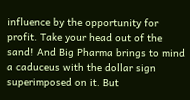influence by the opportunity for profit. Take your head out of the sand! And Big Pharma brings to mind a caduceus with the dollar sign superimposed on it. But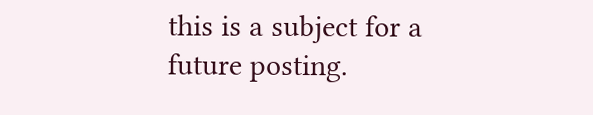this is a subject for a future posting.